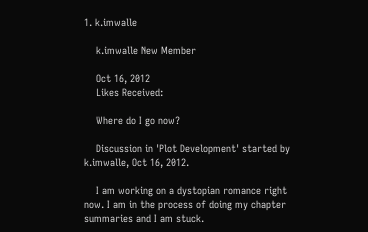1. k.imwalle

    k.imwalle New Member

    Oct 16, 2012
    Likes Received:

    Where do I go now?

    Discussion in 'Plot Development' started by k.imwalle, Oct 16, 2012.

    I am working on a dystopian romance right now. I am in the process of doing my chapter summaries and I am stuck.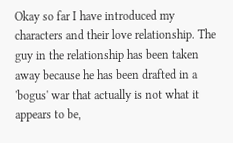Okay so far I have introduced my characters and their love relationship. The guy in the relationship has been taken away because he has been drafted in a 'bogus' war that actually is not what it appears to be,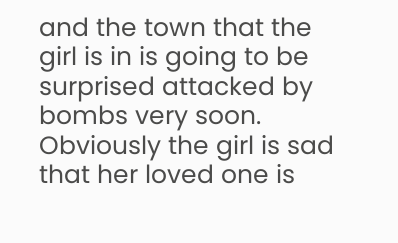and the town that the girl is in is going to be surprised attacked by bombs very soon. Obviously the girl is sad that her loved one is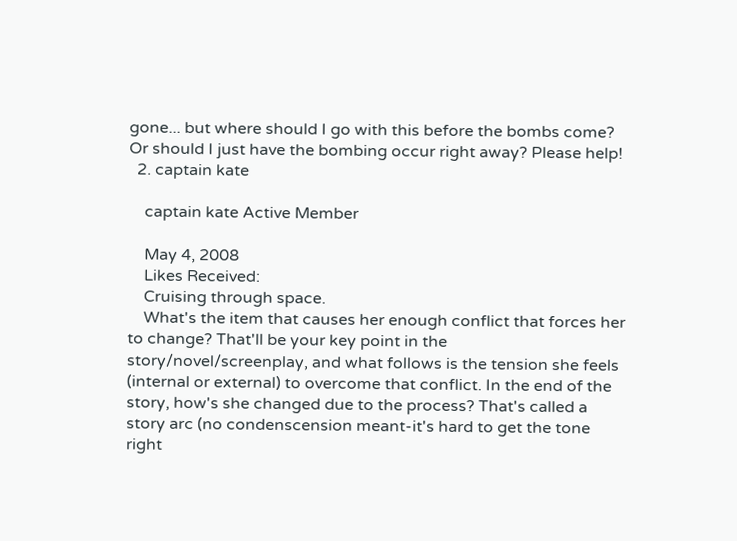gone... but where should I go with this before the bombs come? Or should I just have the bombing occur right away? Please help!
  2. captain kate

    captain kate Active Member

    May 4, 2008
    Likes Received:
    Cruising through space.
    What's the item that causes her enough conflict that forces her to change? That'll be your key point in the story/novel/screenplay, and what follows is the tension she feels (internal or external) to overcome that conflict. In the end of the story, how's she changed due to the process? That's called a story arc (no condenscension meant-it's hard to get the tone right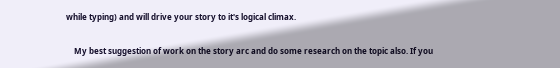while typing) and will drive your story to it's logical climax.

    My best suggestion of work on the story arc and do some research on the topic also. If you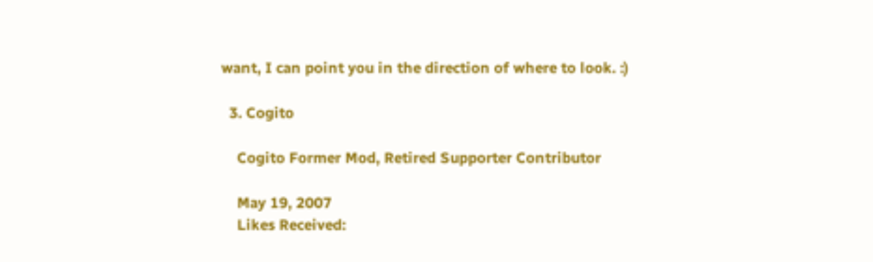want, I can point you in the direction of where to look. :)

  3. Cogito

    Cogito Former Mod, Retired Supporter Contributor

    May 19, 2007
    Likes Received: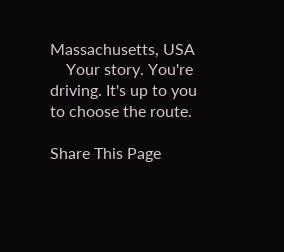Massachusetts, USA
    Your story. You're driving. It's up to you to choose the route.

Share This Page